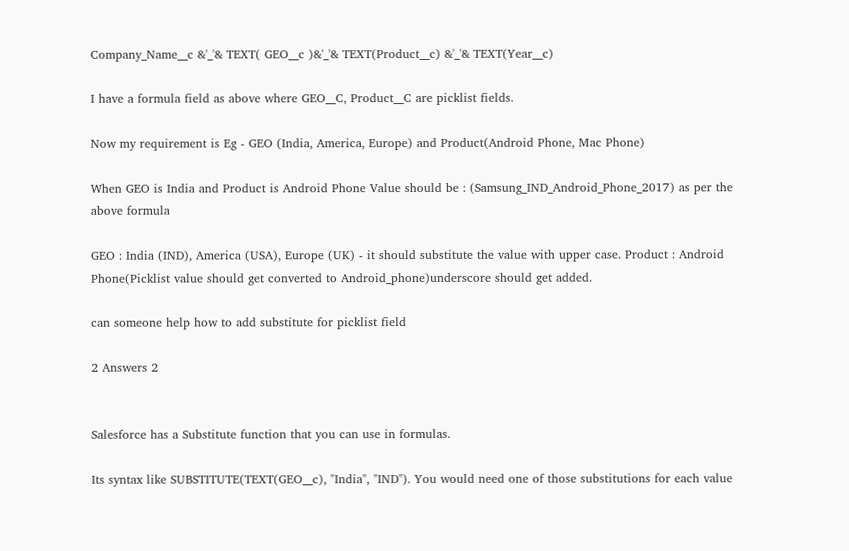Company_Name__c &'_'& TEXT( GEO__c )&'_'& TEXT(Product__c) &'_'& TEXT(Year__c)

I have a formula field as above where GEO__C, Product__C are picklist fields.

Now my requirement is Eg - GEO (India, America, Europe) and Product(Android Phone, Mac Phone)

When GEO is India and Product is Android Phone Value should be : (Samsung_IND_Android_Phone_2017) as per the above formula

GEO : India (IND), America (USA), Europe (UK) - it should substitute the value with upper case. Product : Android Phone(Picklist value should get converted to Android_phone)underscore should get added.

can someone help how to add substitute for picklist field

2 Answers 2


Salesforce has a Substitute function that you can use in formulas.

Its syntax like SUBSTITUTE(TEXT(GEO__c), "India", "IND"). You would need one of those substitutions for each value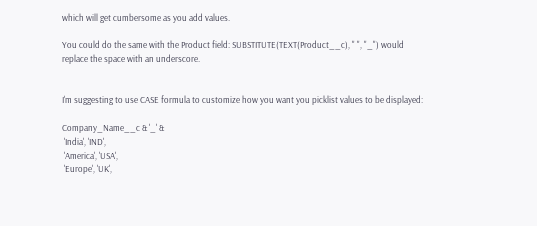which will get cumbersome as you add values.

You could do the same with the Product field: SUBSTITUTE(TEXT(Product__c), " ", "_") would replace the space with an underscore.


I'm suggesting to use CASE formula to customize how you want you picklist values to be displayed:

Company_Name__c & '_' &
 'India', 'IND',
 'America', 'USA',
 'Europe', 'UK',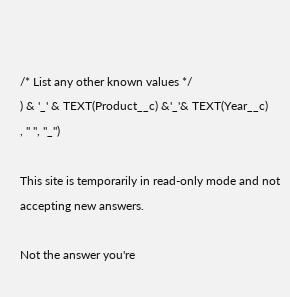/* List any other known values */
) & '_' & TEXT(Product__c) &'_'& TEXT(Year__c)
, " ", "_")

This site is temporarily in read-only mode and not accepting new answers.

Not the answer you're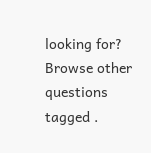looking for? Browse other questions tagged .